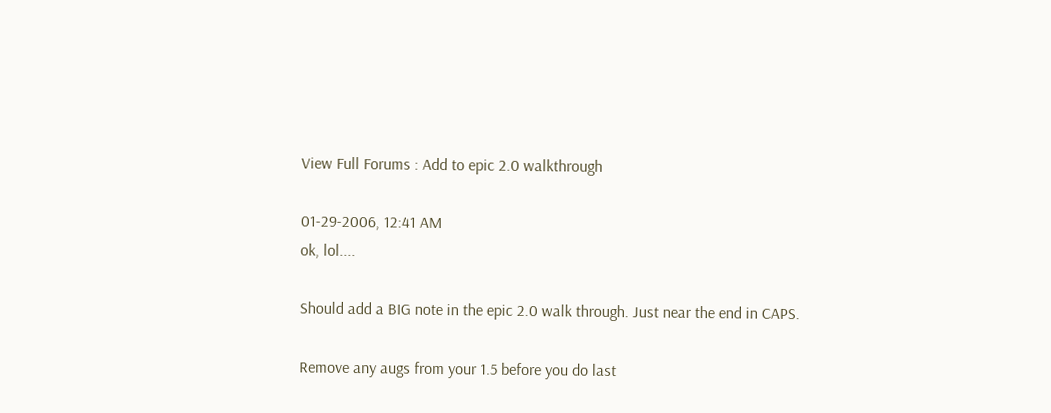View Full Forums : Add to epic 2.0 walkthrough

01-29-2006, 12:41 AM
ok, lol....

Should add a BIG note in the epic 2.0 walk through. Just near the end in CAPS.

Remove any augs from your 1.5 before you do last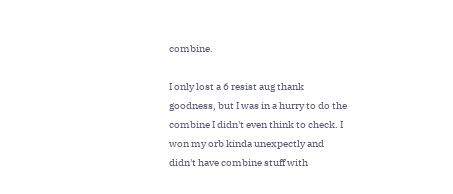combine.

I only lost a 6 resist aug thank goodness, but I was in a hurry to do the combine I didn't even think to check. I won my orb kinda unexpectly and didn't have combine stuff with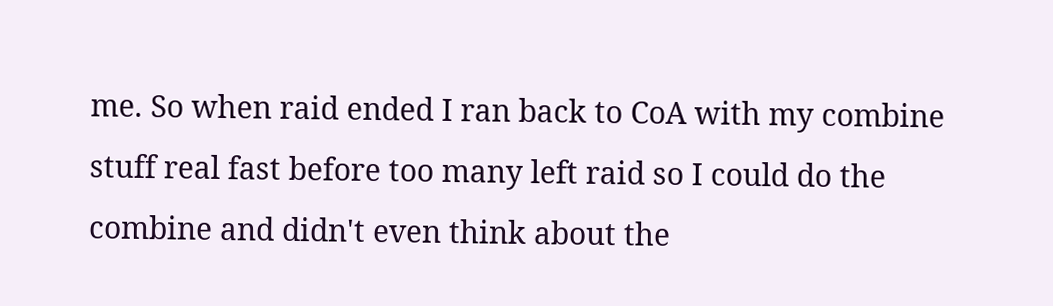me. So when raid ended I ran back to CoA with my combine stuff real fast before too many left raid so I could do the combine and didn't even think about the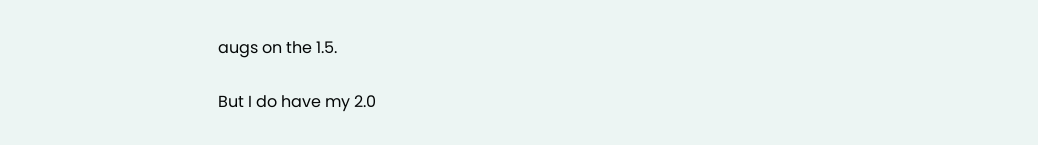augs on the 1.5.

But I do have my 2.0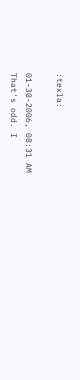:texla:

01-30-2006, 08:31 AM
That's odd. I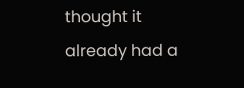thought it already had a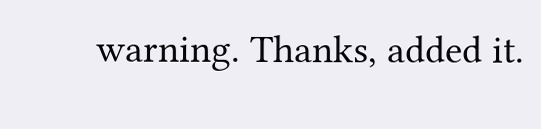warning. Thanks, added it.